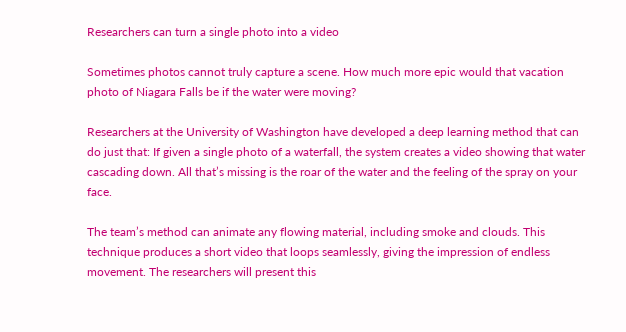Researchers can turn a single photo into a video

Sometimes photos cannot truly capture a scene. How much more epic would that vacation photo of Niagara Falls be if the water were moving?

Researchers at the University of Washington have developed a deep learning method that can do just that: If given a single photo of a waterfall, the system creates a video showing that water cascading down. All that’s missing is the roar of the water and the feeling of the spray on your face.

The team’s method can animate any flowing material, including smoke and clouds. This technique produces a short video that loops seamlessly, giving the impression of endless movement. The researchers will present this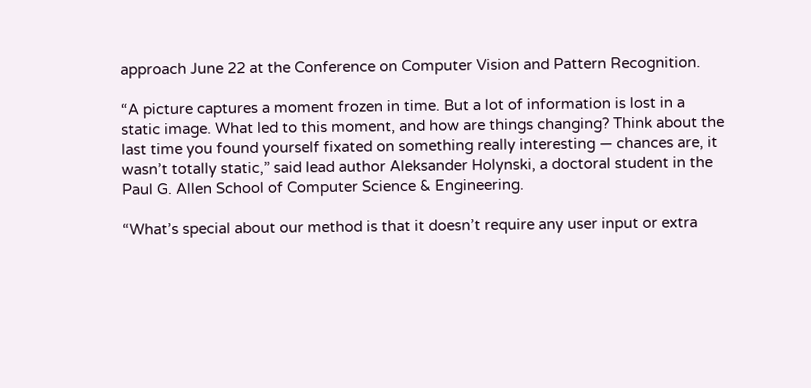approach June 22 at the Conference on Computer Vision and Pattern Recognition.

“A picture captures a moment frozen in time. But a lot of information is lost in a static image. What led to this moment, and how are things changing? Think about the last time you found yourself fixated on something really interesting — chances are, it wasn’t totally static,” said lead author Aleksander Holynski, a doctoral student in the Paul G. Allen School of Computer Science & Engineering.

“What’s special about our method is that it doesn’t require any user input or extra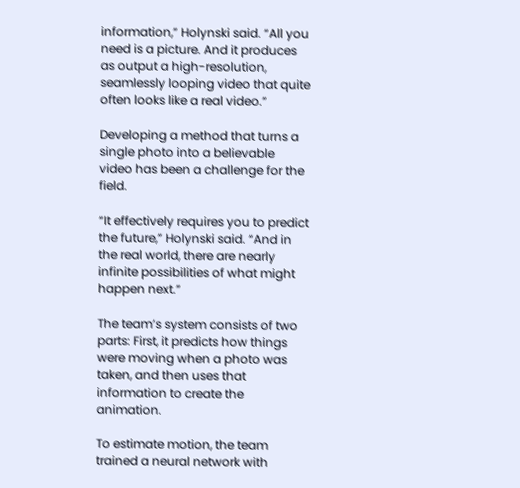information,” Holynski said. “All you need is a picture. And it produces as output a high-resolution, seamlessly looping video that quite often looks like a real video.”

Developing a method that turns a single photo into a believable video has been a challenge for the field.

“It effectively requires you to predict the future,” Holynski said. “And in the real world, there are nearly infinite possibilities of what might happen next.”

The team’s system consists of two parts: First, it predicts how things were moving when a photo was taken, and then uses that information to create the animation.

To estimate motion, the team trained a neural network with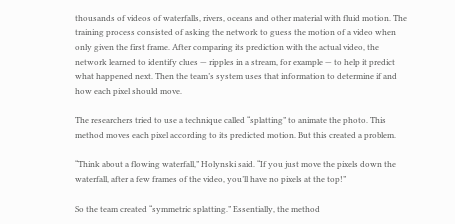thousands of videos of waterfalls, rivers, oceans and other material with fluid motion. The training process consisted of asking the network to guess the motion of a video when only given the first frame. After comparing its prediction with the actual video, the network learned to identify clues — ripples in a stream, for example — to help it predict what happened next. Then the team’s system uses that information to determine if and how each pixel should move.

The researchers tried to use a technique called “splatting” to animate the photo. This method moves each pixel according to its predicted motion. But this created a problem.

“Think about a flowing waterfall,” Holynski said. “If you just move the pixels down the waterfall, after a few frames of the video, you’ll have no pixels at the top!”

So the team created “symmetric splatting.” Essentially, the method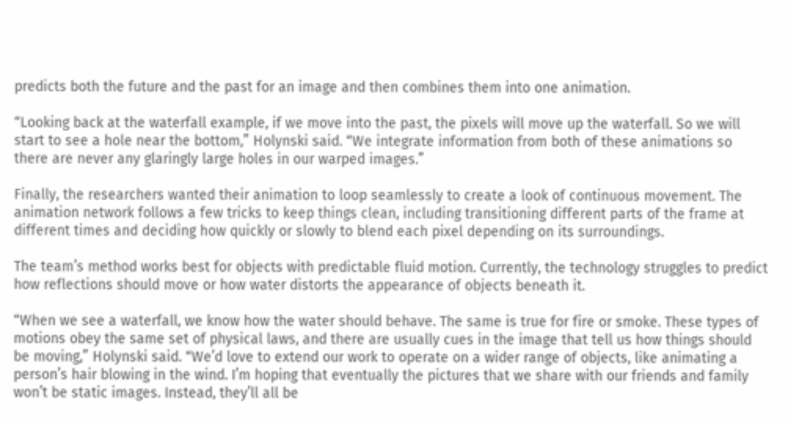predicts both the future and the past for an image and then combines them into one animation.

“Looking back at the waterfall example, if we move into the past, the pixels will move up the waterfall. So we will start to see a hole near the bottom,” Holynski said. “We integrate information from both of these animations so there are never any glaringly large holes in our warped images.”

Finally, the researchers wanted their animation to loop seamlessly to create a look of continuous movement. The animation network follows a few tricks to keep things clean, including transitioning different parts of the frame at different times and deciding how quickly or slowly to blend each pixel depending on its surroundings.

The team’s method works best for objects with predictable fluid motion. Currently, the technology struggles to predict how reflections should move or how water distorts the appearance of objects beneath it.

“When we see a waterfall, we know how the water should behave. The same is true for fire or smoke. These types of motions obey the same set of physical laws, and there are usually cues in the image that tell us how things should be moving,” Holynski said. “We’d love to extend our work to operate on a wider range of objects, like animating a person’s hair blowing in the wind. I’m hoping that eventually the pictures that we share with our friends and family won’t be static images. Instead, they’ll all be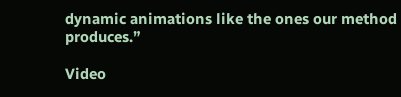dynamic animations like the ones our method produces.”

Video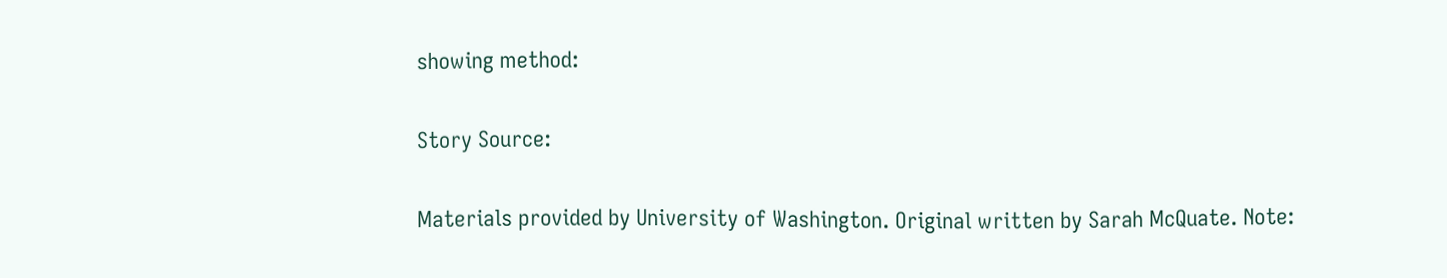showing method:

Story Source:

Materials provided by University of Washington. Original written by Sarah McQuate. Note: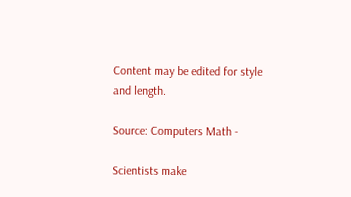Content may be edited for style and length.

Source: Computers Math -

Scientists make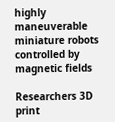highly maneuverable miniature robots controlled by magnetic fields

Researchers 3D print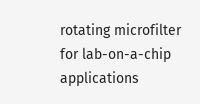rotating microfilter for lab-on-a-chip applications